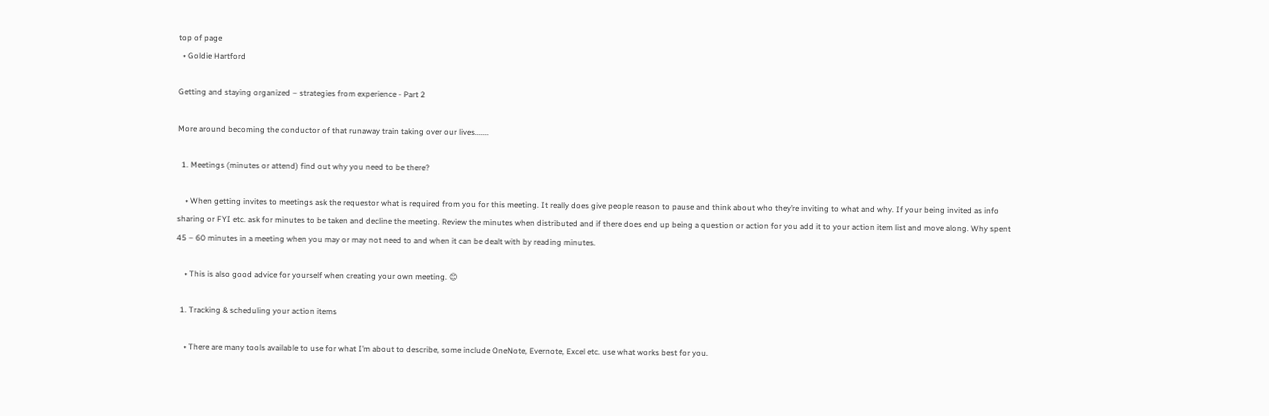top of page
  • Goldie Hartford

Getting and staying organized – strategies from experience - Part 2

More around becoming the conductor of that runaway train taking over our lives.......

  1. Meetings (minutes or attend) find out why you need to be there?

    • When getting invites to meetings ask the requestor what is required from you for this meeting. It really does give people reason to pause and think about who they’re inviting to what and why. If your being invited as info sharing or FYI etc. ask for minutes to be taken and decline the meeting. Review the minutes when distributed and if there does end up being a question or action for you add it to your action item list and move along. Why spent 45 – 60 minutes in a meeting when you may or may not need to and when it can be dealt with by reading minutes.

    • This is also good advice for yourself when creating your own meeting. 😊

  1. Tracking & scheduling your action items

    • There are many tools available to use for what I’m about to describe, some include OneNote, Evernote, Excel etc. use what works best for you.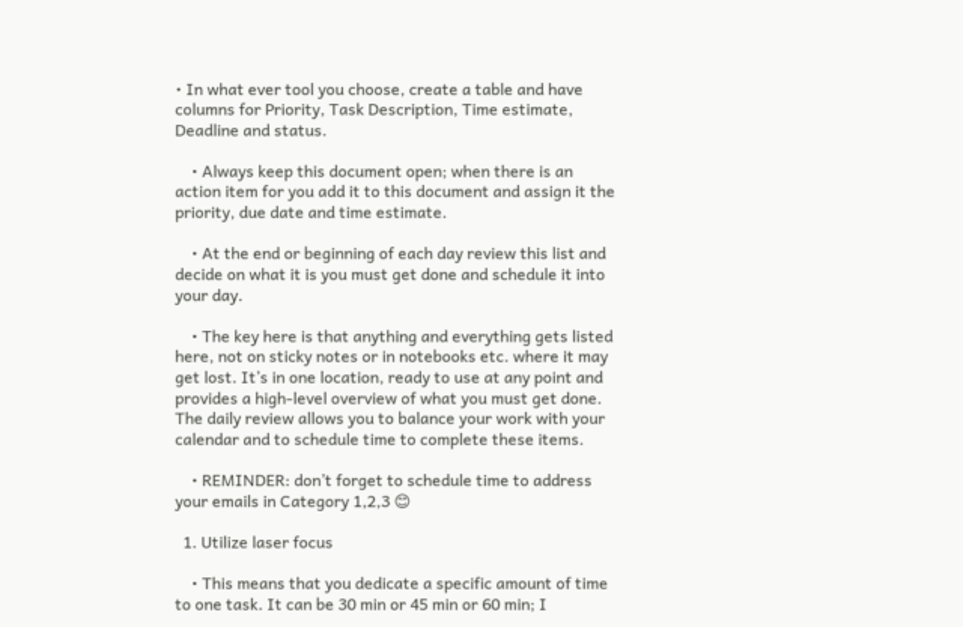• In what ever tool you choose, create a table and have columns for Priority, Task Description, Time estimate, Deadline and status.

    • Always keep this document open; when there is an action item for you add it to this document and assign it the priority, due date and time estimate.

    • At the end or beginning of each day review this list and decide on what it is you must get done and schedule it into your day.

    • The key here is that anything and everything gets listed here, not on sticky notes or in notebooks etc. where it may get lost. It’s in one location, ready to use at any point and provides a high-level overview of what you must get done. The daily review allows you to balance your work with your calendar and to schedule time to complete these items.

    • REMINDER: don’t forget to schedule time to address your emails in Category 1,2,3 😊

  1. Utilize laser focus

    • This means that you dedicate a specific amount of time to one task. It can be 30 min or 45 min or 60 min; I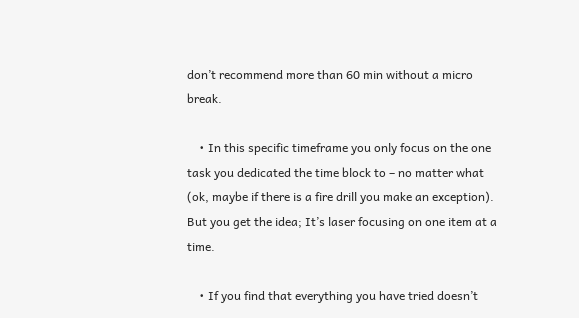don’t recommend more than 60 min without a micro break.

    • In this specific timeframe you only focus on the one task you dedicated the time block to – no matter what (ok, maybe if there is a fire drill you make an exception). But you get the idea; It’s laser focusing on one item at a time.

    • If you find that everything you have tried doesn’t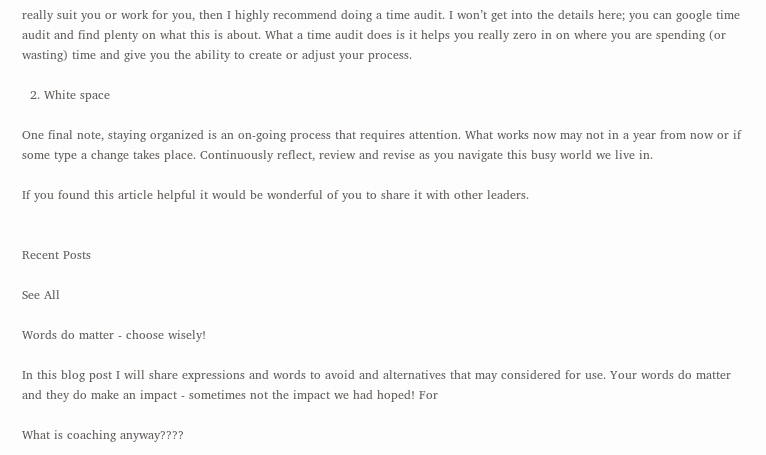really suit you or work for you, then I highly recommend doing a time audit. I won’t get into the details here; you can google time audit and find plenty on what this is about. What a time audit does is it helps you really zero in on where you are spending (or wasting) time and give you the ability to create or adjust your process.

  2. White space

One final note, staying organized is an on-going process that requires attention. What works now may not in a year from now or if some type a change takes place. Continuously reflect, review and revise as you navigate this busy world we live in.

If you found this article helpful it would be wonderful of you to share it with other leaders.


Recent Posts

See All

Words do matter - choose wisely!

In this blog post I will share expressions and words to avoid and alternatives that may considered for use. Your words do matter and they do make an impact - sometimes not the impact we had hoped! For

What is coaching anyway????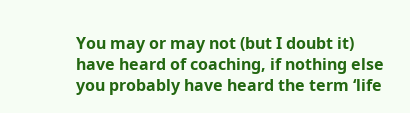You may or may not (but I doubt it) have heard of coaching, if nothing else you probably have heard the term ‘life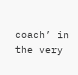coach’ in the very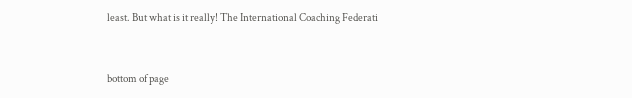least. But what is it really! The International Coaching Federati


bottom of page